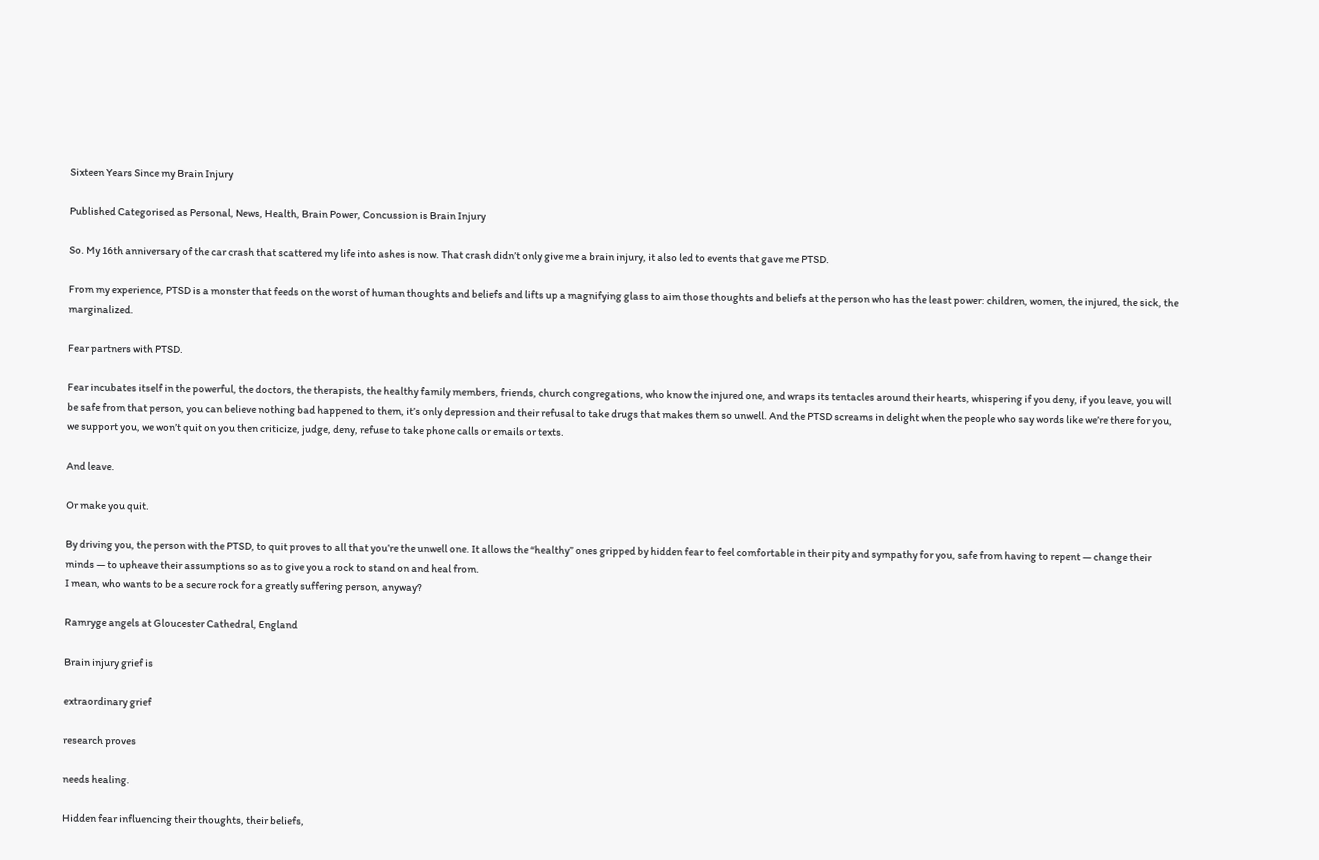Sixteen Years Since my Brain Injury

Published Categorised as Personal, News, Health, Brain Power, Concussion is Brain Injury

So. My 16th anniversary of the car crash that scattered my life into ashes is now. That crash didn’t only give me a brain injury, it also led to events that gave me PTSD.

From my experience, PTSD is a monster that feeds on the worst of human thoughts and beliefs and lifts up a magnifying glass to aim those thoughts and beliefs at the person who has the least power: children, women, the injured, the sick, the marginalized.

Fear partners with PTSD.

Fear incubates itself in the powerful, the doctors, the therapists, the healthy family members, friends, church congregations, who know the injured one, and wraps its tentacles around their hearts, whispering if you deny, if you leave, you will be safe from that person, you can believe nothing bad happened to them, it’s only depression and their refusal to take drugs that makes them so unwell. And the PTSD screams in delight when the people who say words like we’re there for you, we support you, we won’t quit on you then criticize, judge, deny, refuse to take phone calls or emails or texts.

And leave.

Or make you quit.

By driving you, the person with the PTSD, to quit proves to all that you’re the unwell one. It allows the “healthy” ones gripped by hidden fear to feel comfortable in their pity and sympathy for you, safe from having to repent — change their minds — to upheave their assumptions so as to give you a rock to stand on and heal from.
I mean, who wants to be a secure rock for a greatly suffering person, anyway?

Ramryge angels at Gloucester Cathedral, England

Brain injury grief is

extraordinary grief

research proves

needs healing.

Hidden fear influencing their thoughts, their beliefs,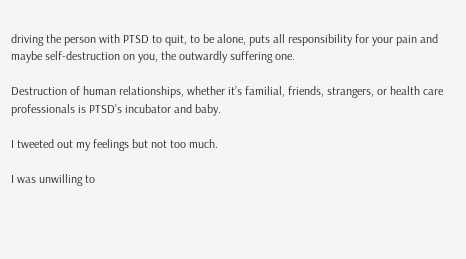driving the person with PTSD to quit, to be alone, puts all responsibility for your pain and maybe self-destruction on you, the outwardly suffering one.

Destruction of human relationships, whether it’s familial, friends, strangers, or health care professionals is PTSD’s incubator and baby.

I tweeted out my feelings but not too much.

I was unwilling to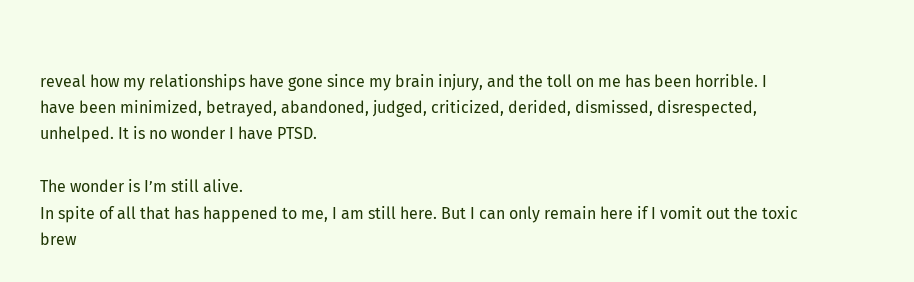reveal how my relationships have gone since my brain injury, and the toll on me has been horrible. I have been minimized, betrayed, abandoned, judged, criticized, derided, dismissed, disrespected, unhelped. It is no wonder I have PTSD.

The wonder is I’m still alive.
In spite of all that has happened to me, I am still here. But I can only remain here if I vomit out the toxic brew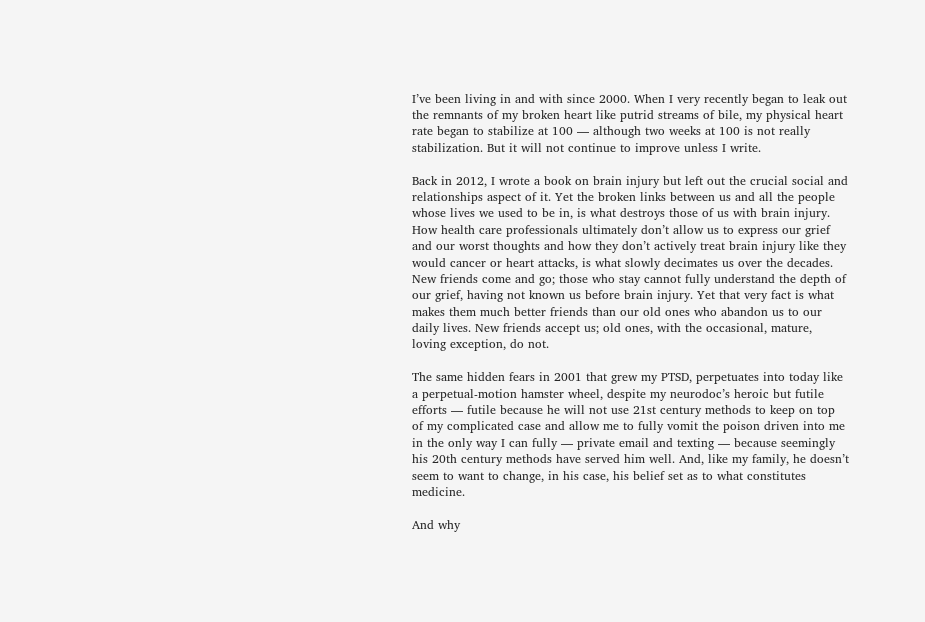I’ve been living in and with since 2000. When I very recently began to leak out the remnants of my broken heart like putrid streams of bile, my physical heart rate began to stabilize at 100 — although two weeks at 100 is not really stabilization. But it will not continue to improve unless I write.

Back in 2012, I wrote a book on brain injury but left out the crucial social and relationships aspect of it. Yet the broken links between us and all the people whose lives we used to be in, is what destroys those of us with brain injury. How health care professionals ultimately don’t allow us to express our grief and our worst thoughts and how they don’t actively treat brain injury like they would cancer or heart attacks, is what slowly decimates us over the decades. New friends come and go; those who stay cannot fully understand the depth of our grief, having not known us before brain injury. Yet that very fact is what makes them much better friends than our old ones who abandon us to our daily lives. New friends accept us; old ones, with the occasional, mature, loving exception, do not.

The same hidden fears in 2001 that grew my PTSD, perpetuates into today like a perpetual-motion hamster wheel, despite my neurodoc’s heroic but futile efforts — futile because he will not use 21st century methods to keep on top of my complicated case and allow me to fully vomit the poison driven into me in the only way I can fully — private email and texting — because seemingly his 20th century methods have served him well. And, like my family, he doesn’t seem to want to change, in his case, his belief set as to what constitutes medicine.

And why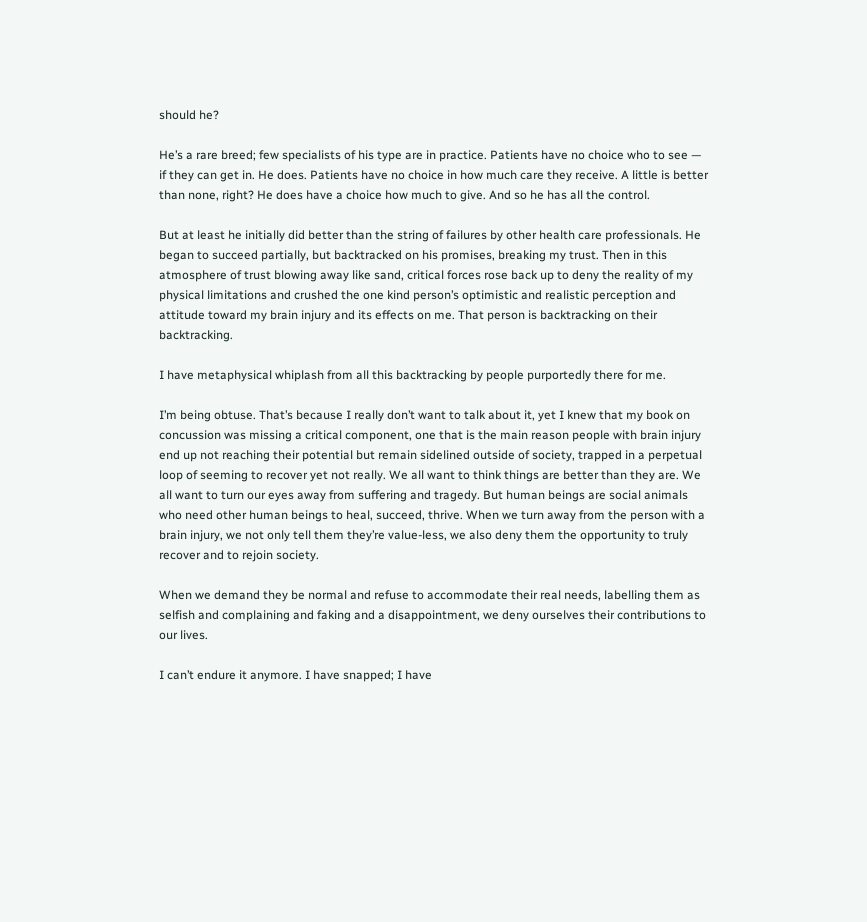should he?

He’s a rare breed; few specialists of his type are in practice. Patients have no choice who to see — if they can get in. He does. Patients have no choice in how much care they receive. A little is better than none, right? He does have a choice how much to give. And so he has all the control.

But at least he initially did better than the string of failures by other health care professionals. He began to succeed partially, but backtracked on his promises, breaking my trust. Then in this atmosphere of trust blowing away like sand, critical forces rose back up to deny the reality of my physical limitations and crushed the one kind person’s optimistic and realistic perception and attitude toward my brain injury and its effects on me. That person is backtracking on their backtracking.

I have metaphysical whiplash from all this backtracking by people purportedly there for me.

I’m being obtuse. That’s because I really don’t want to talk about it, yet I knew that my book on concussion was missing a critical component, one that is the main reason people with brain injury end up not reaching their potential but remain sidelined outside of society, trapped in a perpetual loop of seeming to recover yet not really. We all want to think things are better than they are. We all want to turn our eyes away from suffering and tragedy. But human beings are social animals who need other human beings to heal, succeed, thrive. When we turn away from the person with a brain injury, we not only tell them they’re value-less, we also deny them the opportunity to truly recover and to rejoin society.

When we demand they be normal and refuse to accommodate their real needs, labelling them as selfish and complaining and faking and a disappointment, we deny ourselves their contributions to our lives.

I can’t endure it anymore. I have snapped; I have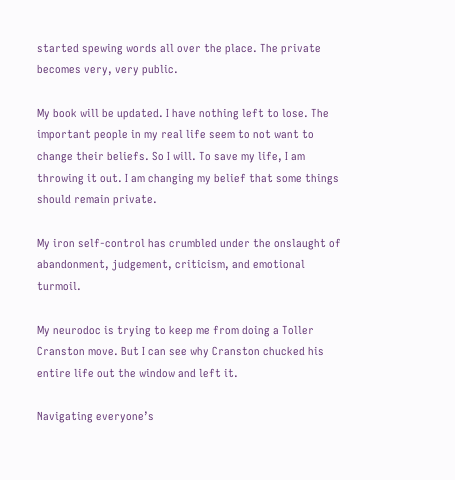started spewing words all over the place. The private becomes very, very public.

My book will be updated. I have nothing left to lose. The important people in my real life seem to not want to change their beliefs. So I will. To save my life, I am throwing it out. I am changing my belief that some things should remain private.

My iron self-control has crumbled under the onslaught of abandonment, judgement, criticism, and emotional turmoil.

My neurodoc is trying to keep me from doing a Toller Cranston move. But I can see why Cranston chucked his entire life out the window and left it.

Navigating everyone’s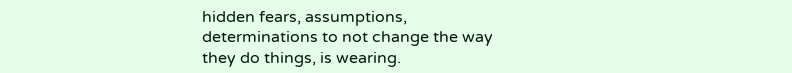hidden fears, assumptions, determinations to not change the way they do things, is wearing.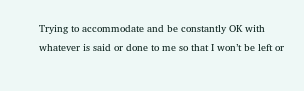Trying to accommodate and be constantly OK with whatever is said or done to me so that I won’t be left or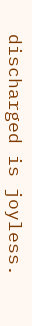discharged is joyless.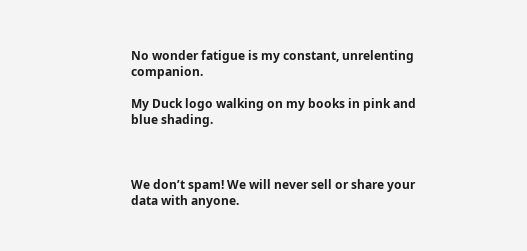No wonder fatigue is my constant, unrelenting companion.

My Duck logo walking on my books in pink and blue shading.



We don’t spam! We will never sell or share your data with anyone.